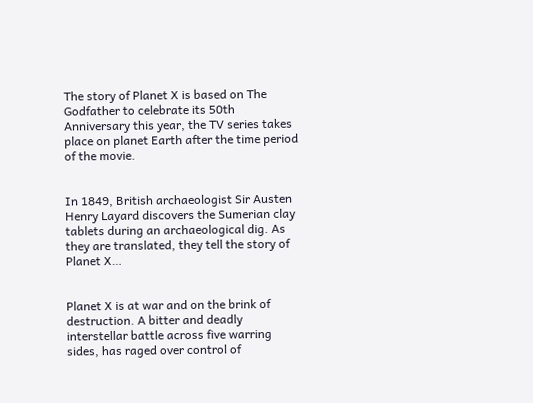The story of Planet X is based on The Godfather to celebrate its 50th Anniversary this year, the TV series takes place on planet Earth after the time period of the movie.


In 1849, British archaeologist Sir Austen Henry Layard discovers the Sumerian clay tablets during an archaeological dig. As they are translated, they tell the story of Planet X…


Planet X is at war and on the brink of destruction. A bitter and deadly interstellar battle across five warring sides, has raged over control of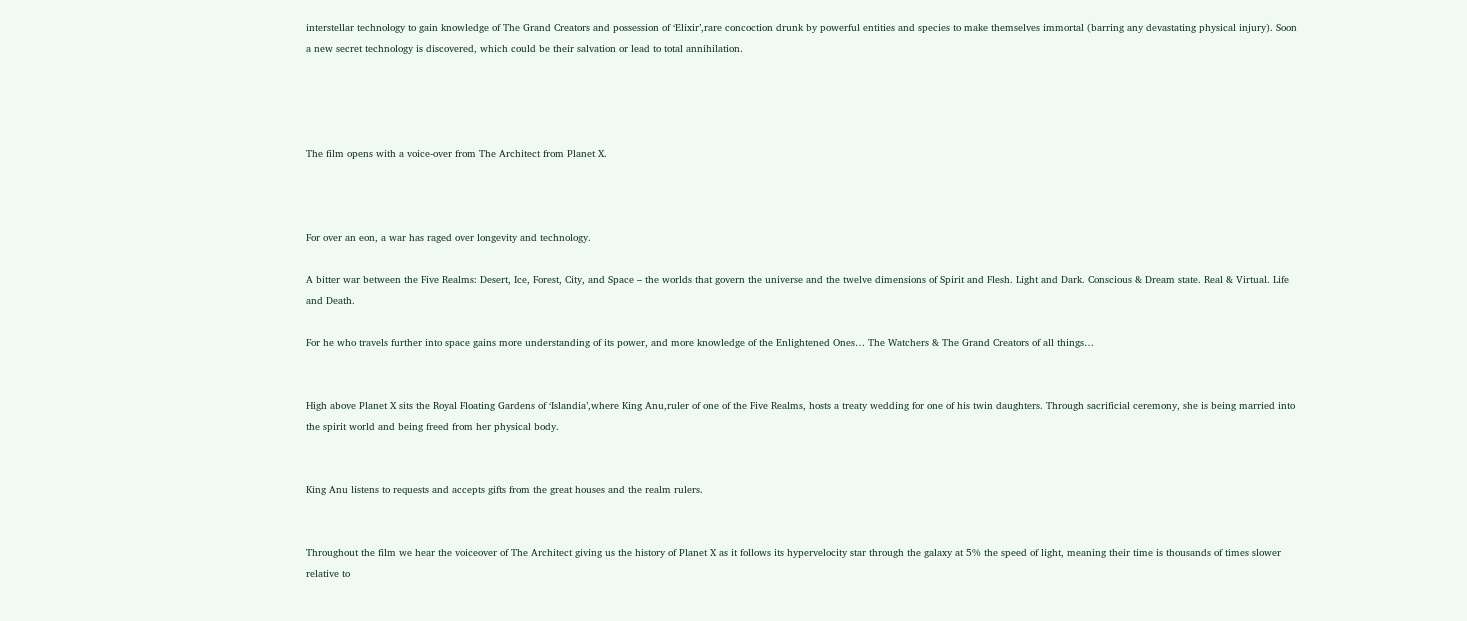interstellar technology to gain knowledge of The Grand Creators and possession of ‘Elixir’,rare concoction drunk by powerful entities and species to make themselves immortal (barring any devastating physical injury). Soon a new secret technology is discovered, which could be their salvation or lead to total annihilation.




The film opens with a voice-over from The Architect from Planet X.



For over an eon, a war has raged over longevity and technology.

A bitter war between the Five Realms: Desert, Ice, Forest, City, and Space – the worlds that govern the universe and the twelve dimensions of Spirit and Flesh. Light and Dark. Conscious & Dream state. Real & Virtual. Life and Death.

For he who travels further into space gains more understanding of its power, and more knowledge of the Enlightened Ones… The Watchers & The Grand Creators of all things…


High above Planet X sits the Royal Floating Gardens of ‘Islandia’,where King Anu,ruler of one of the Five Realms, hosts a treaty wedding for one of his twin daughters. Through sacrificial ceremony, she is being married into the spirit world and being freed from her physical body.


King Anu listens to requests and accepts gifts from the great houses and the realm rulers.


Throughout the film we hear the voiceover of The Architect giving us the history of Planet X as it follows its hypervelocity star through the galaxy at 5% the speed of light, meaning their time is thousands of times slower relative to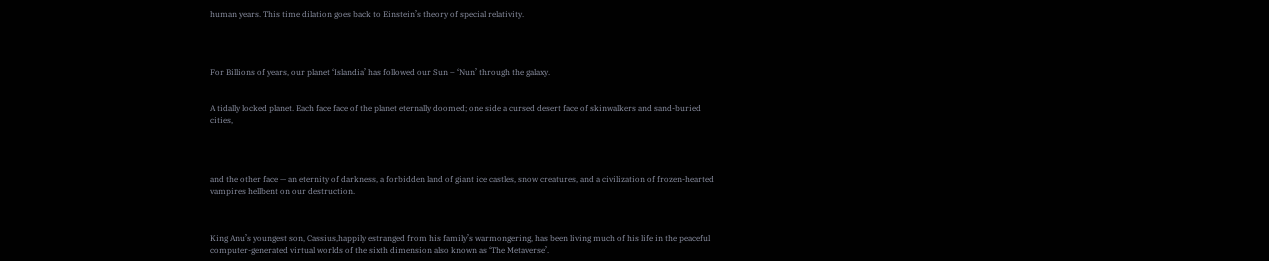human years. This time dilation goes back to Einstein’s theory of special relativity.




For Billions of years, our planet ‘Islandia’ has followed our Sun – ‘Nun’ through the galaxy.


A tidally locked planet. Each face face of the planet eternally doomed; one side a cursed desert face of skinwalkers and sand-buried cities,




and the other face — an eternity of darkness, a forbidden land of giant ice castles, snow creatures, and a civilization of frozen-hearted vampires hellbent on our destruction.



King Anu’s youngest son, Cassius,happily estranged from his family’s warmongering, has been living much of his life in the peaceful computer-generated virtual worlds of the sixth dimension also known as ‘The Metaverse’.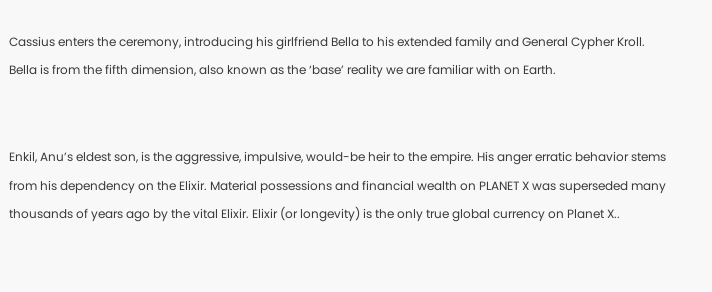Cassius enters the ceremony, introducing his girlfriend Bella to his extended family and General Cypher Kroll. Bella is from the fifth dimension, also known as the ‘base’ reality we are familiar with on Earth.


Enkil, Anu’s eldest son, is the aggressive, impulsive, would-be heir to the empire. His anger erratic behavior stems from his dependency on the Elixir. Material possessions and financial wealth on PLANET X was superseded many thousands of years ago by the vital Elixir. Elixir (or longevity) is the only true global currency on Planet X..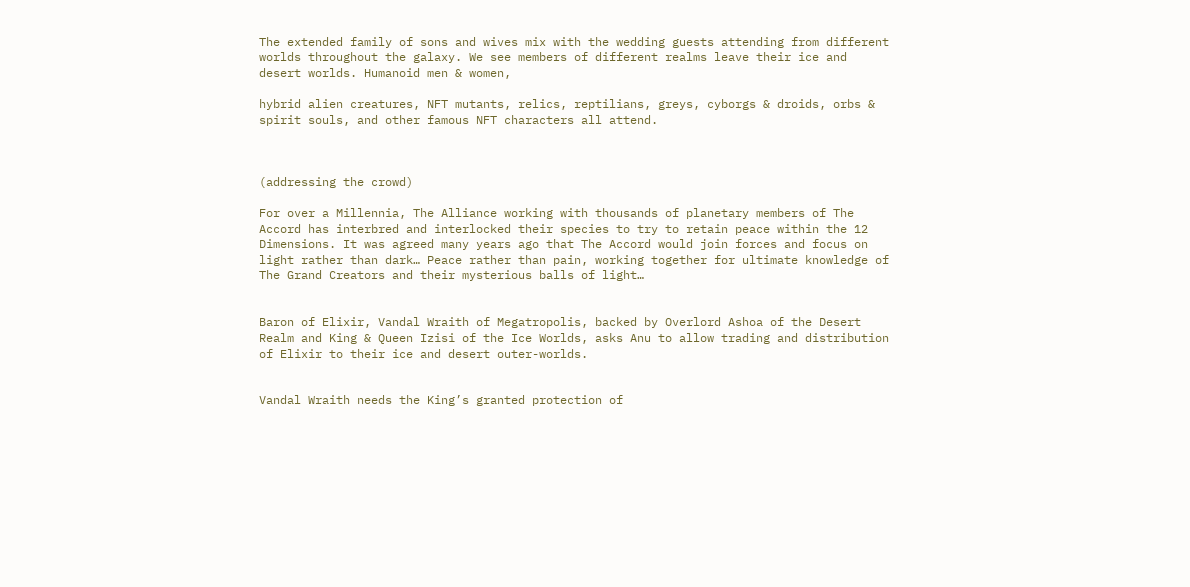The extended family of sons and wives mix with the wedding guests attending from different worlds throughout the galaxy. We see members of different realms leave their ice and desert worlds. Humanoid men & women,

hybrid alien creatures, NFT mutants, relics, reptilians, greys, cyborgs & droids, orbs & spirit souls, and other famous NFT characters all attend.



(addressing the crowd)

For over a Millennia, The Alliance working with thousands of planetary members of The Accord has interbred and interlocked their species to try to retain peace within the 12 Dimensions. It was agreed many years ago that The Accord would join forces and focus on light rather than dark… Peace rather than pain, working together for ultimate knowledge of The Grand Creators and their mysterious balls of light…


Baron of Elixir, Vandal Wraith of Megatropolis, backed by Overlord Ashoa of the Desert Realm and King & Queen Izisi of the Ice Worlds, asks Anu to allow trading and distribution of Elixir to their ice and desert outer-worlds.


Vandal Wraith needs the King’s granted protection of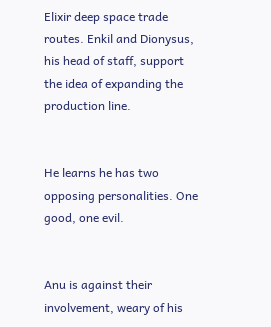Elixir deep space trade routes. Enkil and Dionysus, his head of staff, support the idea of expanding the production line.


He learns he has two opposing personalities. One good, one evil.


Anu is against their involvement, weary of his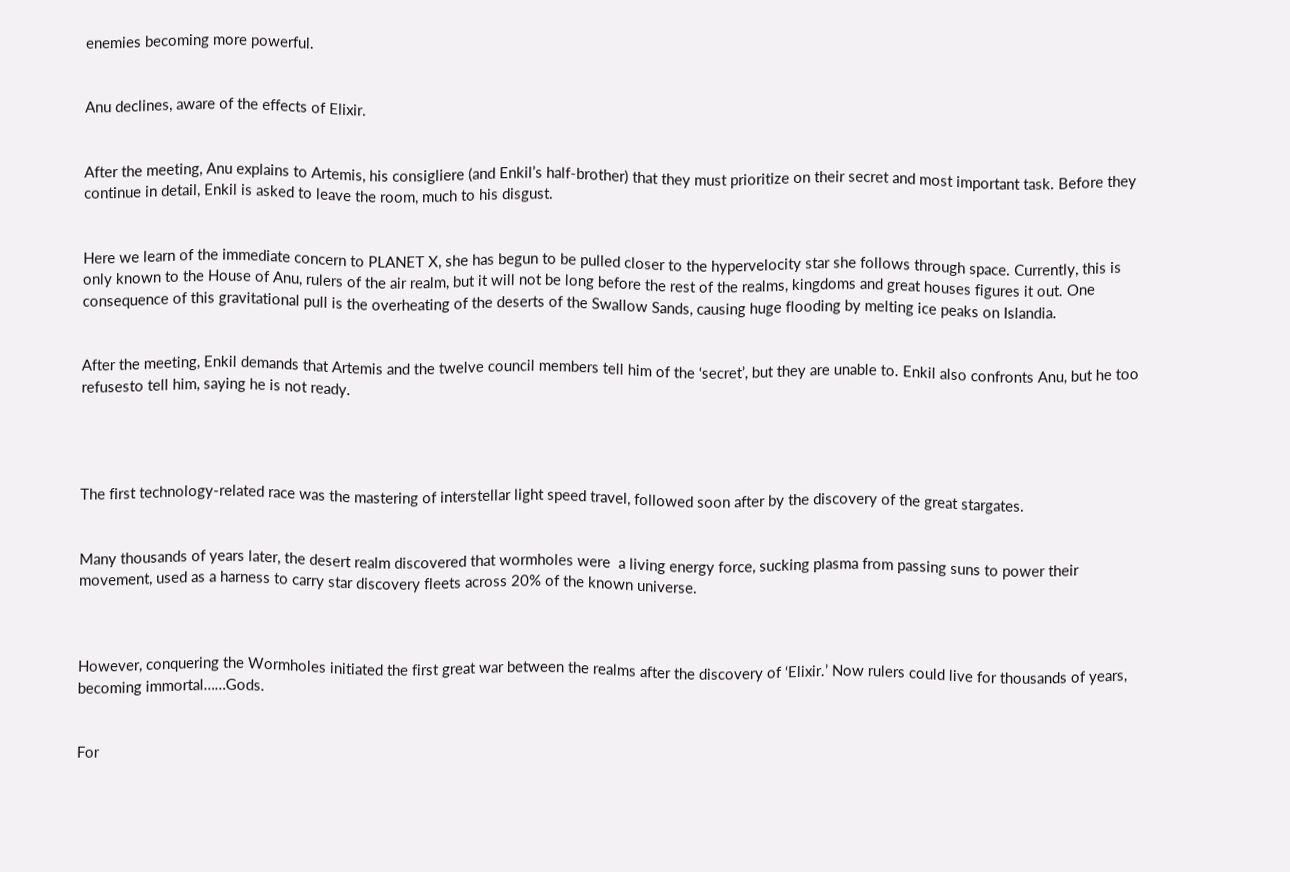enemies becoming more powerful.


Anu declines, aware of the effects of Elixir.


After the meeting, Anu explains to Artemis, his consigliere (and Enkil’s half-brother) that they must prioritize on their secret and most important task. Before they continue in detail, Enkil is asked to leave the room, much to his disgust.


Here we learn of the immediate concern to PLANET X, she has begun to be pulled closer to the hypervelocity star she follows through space. Currently, this is only known to the House of Anu, rulers of the air realm, but it will not be long before the rest of the realms, kingdoms and great houses figures it out. One consequence of this gravitational pull is the overheating of the deserts of the Swallow Sands, causing huge flooding by melting ice peaks on Islandia.


After the meeting, Enkil demands that Artemis and the twelve council members tell him of the ‘secret’, but they are unable to. Enkil also confronts Anu, but he too refusesto tell him, saying he is not ready.




The first technology-related race was the mastering of interstellar light speed travel, followed soon after by the discovery of the great stargates.


Many thousands of years later, the desert realm discovered that wormholes were  a living energy force, sucking plasma from passing suns to power their movement, used as a harness to carry star discovery fleets across 20% of the known universe.



However, conquering the Wormholes initiated the first great war between the realms after the discovery of ‘Elixir.’ Now rulers could live for thousands of years, becoming immortal……Gods.


For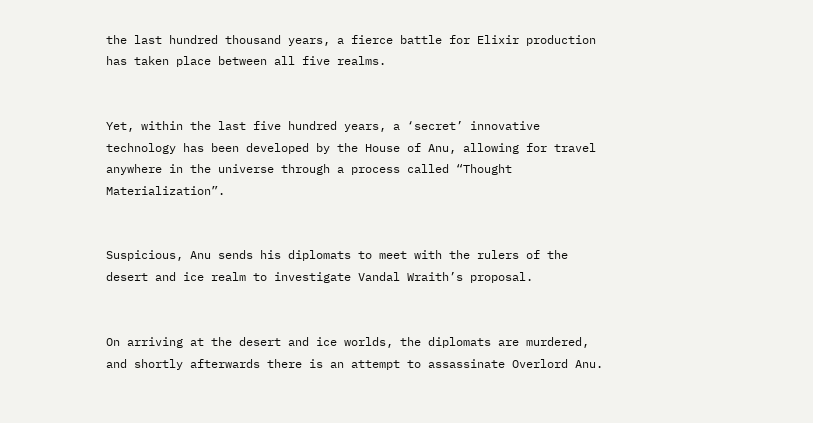the last hundred thousand years, a fierce battle for Elixir production has taken place between all five realms.


Yet, within the last five hundred years, a ‘secret’ innovative technology has been developed by the House of Anu, allowing for travel anywhere in the universe through a process called “Thought Materialization”.


Suspicious, Anu sends his diplomats to meet with the rulers of the desert and ice realm to investigate Vandal Wraith’s proposal.


On arriving at the desert and ice worlds, the diplomats are murdered, and shortly afterwards there is an attempt to assassinate Overlord Anu.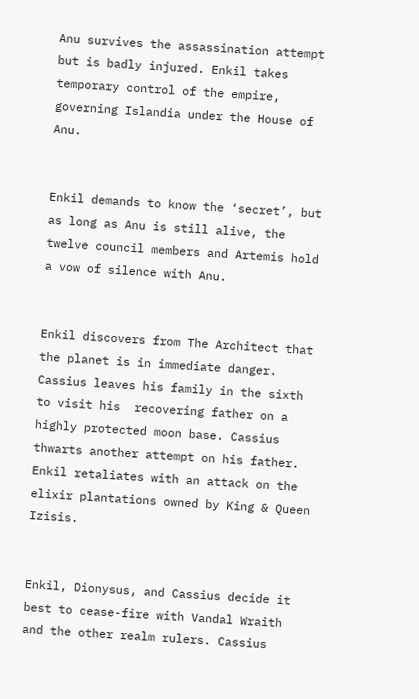Anu survives the assassination attempt but is badly injured. Enkil takes temporary control of the empire, governing Islandia under the House of Anu.


Enkil demands to know the ‘secret’, but as long as Anu is still alive, the twelve council members and Artemis hold a vow of silence with Anu.


Enkil discovers from The Architect that the planet is in immediate danger. Cassius leaves his family in the sixth to visit his  recovering father on a highly protected moon base. Cassius thwarts another attempt on his father. Enkil retaliates with an attack on the elixir plantations owned by King & Queen Izisis.


Enkil, Dionysus, and Cassius decide it best to cease-fire with Vandal Wraith and the other realm rulers. Cassius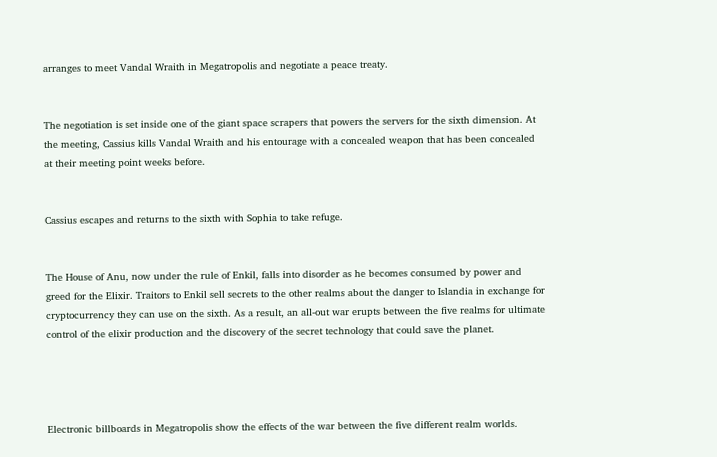arranges to meet Vandal Wraith in Megatropolis and negotiate a peace treaty.


The negotiation is set inside one of the giant space scrapers that powers the servers for the sixth dimension. At the meeting, Cassius kills Vandal Wraith and his entourage with a concealed weapon that has been concealed at their meeting point weeks before.


Cassius escapes and returns to the sixth with Sophia to take refuge.


The House of Anu, now under the rule of Enkil, falls into disorder as he becomes consumed by power and greed for the Elixir. Traitors to Enkil sell secrets to the other realms about the danger to Islandia in exchange for cryptocurrency they can use on the sixth. As a result, an all-out war erupts between the five realms for ultimate control of the elixir production and the discovery of the secret technology that could save the planet.




Electronic billboards in Megatropolis show the effects of the war between the five different realm worlds.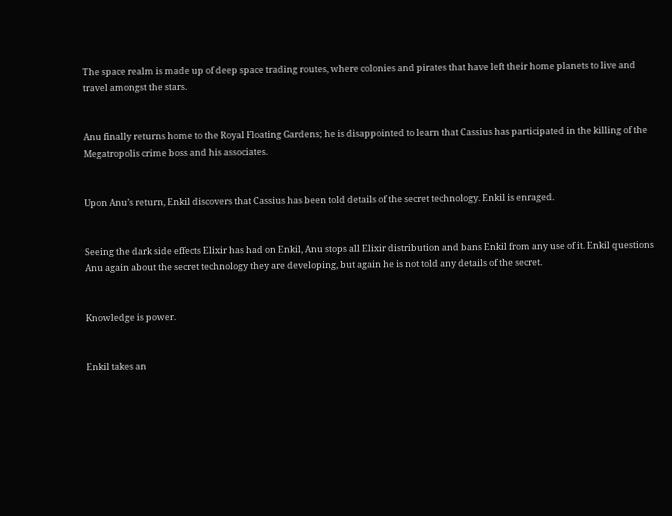The space realm is made up of deep space trading routes, where colonies and pirates that have left their home planets to live and travel amongst the stars.


Anu finally returns home to the Royal Floating Gardens; he is disappointed to learn that Cassius has participated in the killing of the Megatropolis crime boss and his associates.


Upon Anu’s return, Enkil discovers that Cassius has been told details of the secret technology. Enkil is enraged.


Seeing the dark side effects Elixir has had on Enkil, Anu stops all Elixir distribution and bans Enkil from any use of it. Enkil questions Anu again about the secret technology they are developing, but again he is not told any details of the secret.


Knowledge is power.


Enkil takes an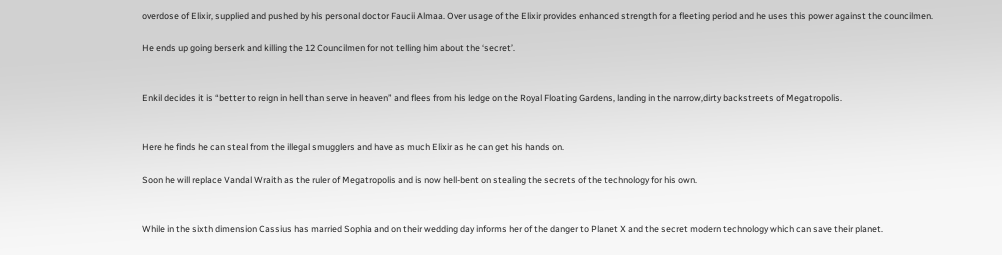overdose of Elixir, supplied and pushed by his personal doctor Faucii Almaa. Over usage of the Elixir provides enhanced strength for a fleeting period and he uses this power against the councilmen.

He ends up going berserk and killing the 12 Councilmen for not telling him about the ‘secret’.


Enkil decides it is “better to reign in hell than serve in heaven” and flees from his ledge on the Royal Floating Gardens, landing in the narrow,dirty backstreets of Megatropolis.


Here he finds he can steal from the illegal smugglers and have as much Elixir as he can get his hands on.

Soon he will replace Vandal Wraith as the ruler of Megatropolis and is now hell-bent on stealing the secrets of the technology for his own.


While in the sixth dimension Cassius has married Sophia and on their wedding day informs her of the danger to Planet X and the secret modern technology which can save their planet.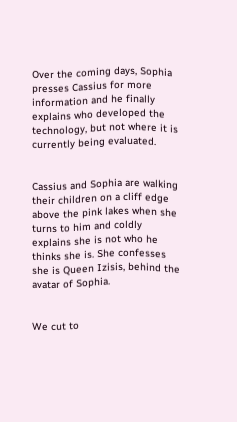Over the coming days, Sophia presses Cassius for more information and he finally explains who developed the technology, but not where it is currently being evaluated.


Cassius and Sophia are walking their children on a cliff edge above the pink lakes when she turns to him and coldly explains she is not who he thinks she is. She confesses she is Queen Izisis, behind the avatar of Sophia.


We cut to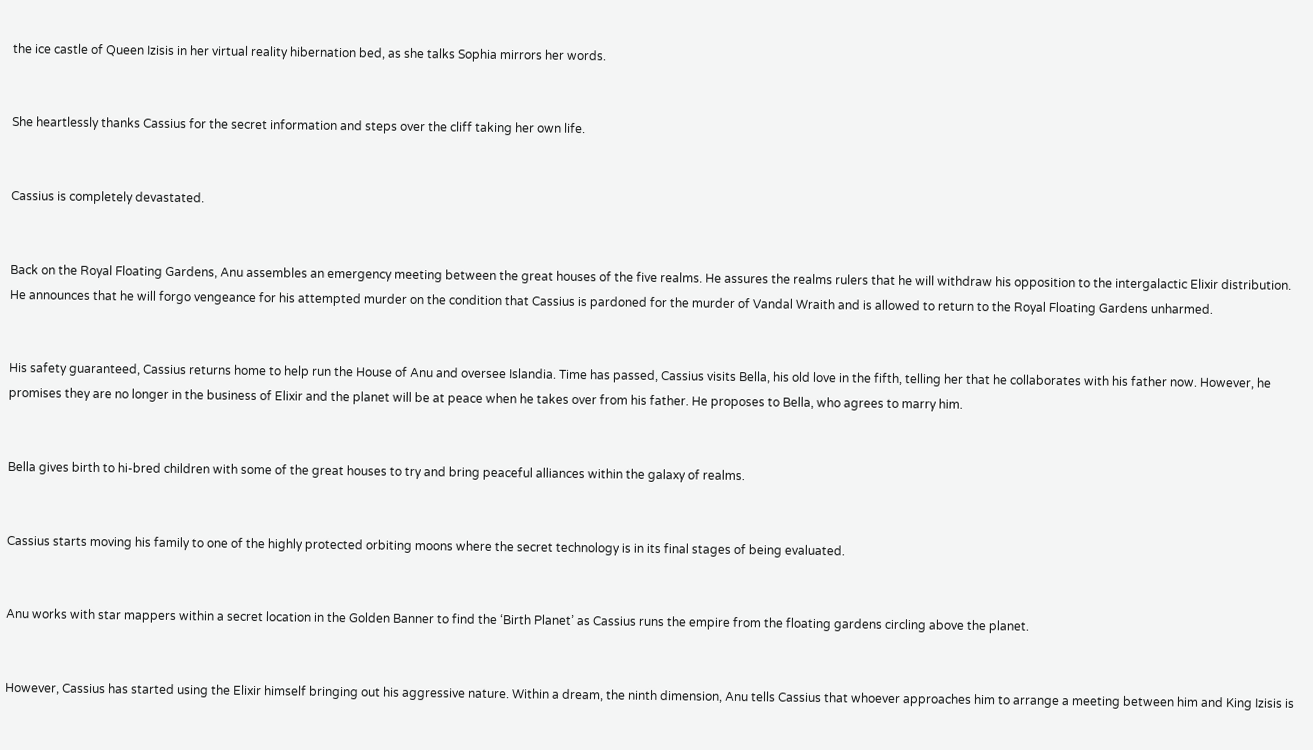the ice castle of Queen Izisis in her virtual reality hibernation bed, as she talks Sophia mirrors her words.


She heartlessly thanks Cassius for the secret information and steps over the cliff taking her own life.


Cassius is completely devastated.


Back on the Royal Floating Gardens, Anu assembles an emergency meeting between the great houses of the five realms. He assures the realms rulers that he will withdraw his opposition to the intergalactic Elixir distribution. He announces that he will forgo vengeance for his attempted murder on the condition that Cassius is pardoned for the murder of Vandal Wraith and is allowed to return to the Royal Floating Gardens unharmed.


His safety guaranteed, Cassius returns home to help run the House of Anu and oversee Islandia. Time has passed, Cassius visits Bella, his old love in the fifth, telling her that he collaborates with his father now. However, he promises they are no longer in the business of Elixir and the planet will be at peace when he takes over from his father. He proposes to Bella, who agrees to marry him.


Bella gives birth to hi-bred children with some of the great houses to try and bring peaceful alliances within the galaxy of realms.


Cassius starts moving his family to one of the highly protected orbiting moons where the secret technology is in its final stages of being evaluated.


Anu works with star mappers within a secret location in the Golden Banner to find the ‘Birth Planet’ as Cassius runs the empire from the floating gardens circling above the planet.


However, Cassius has started using the Elixir himself bringing out his aggressive nature. Within a dream, the ninth dimension, Anu tells Cassius that whoever approaches him to arrange a meeting between him and King Izisis is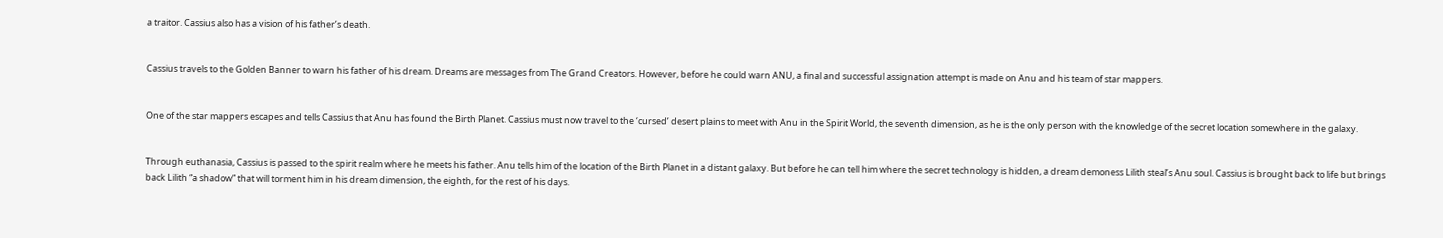a traitor. Cassius also has a vision of his father’s death.


Cassius travels to the Golden Banner to warn his father of his dream. Dreams are messages from The Grand Creators. However, before he could warn ANU, a final and successful assignation attempt is made on Anu and his team of star mappers.


One of the star mappers escapes and tells Cassius that Anu has found the Birth Planet. Cassius must now travel to the ‘cursed’ desert plains to meet with Anu in the Spirit World, the seventh dimension, as he is the only person with the knowledge of the secret location somewhere in the galaxy.


Through euthanasia, Cassius is passed to the spirit realm where he meets his father. Anu tells him of the location of the Birth Planet in a distant galaxy. But before he can tell him where the secret technology is hidden, a dream demoness Lilith steal’s Anu soul. Cassius is brought back to life but brings back Lilith “a shadow” that will torment him in his dream dimension, the eighth, for the rest of his days.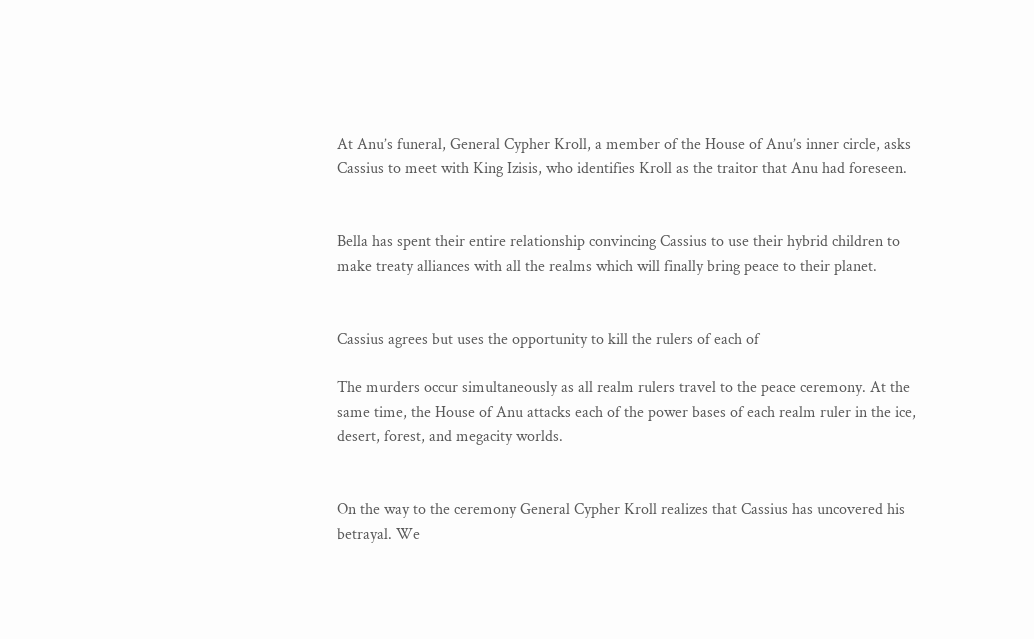At Anu’s funeral, General Cypher Kroll, a member of the House of Anu’s inner circle, asks Cassius to meet with King Izisis, who identifies Kroll as the traitor that Anu had foreseen.


Bella has spent their entire relationship convincing Cassius to use their hybrid children to make treaty alliances with all the realms which will finally bring peace to their planet.


Cassius agrees but uses the opportunity to kill the rulers of each of

The murders occur simultaneously as all realm rulers travel to the peace ceremony. At the same time, the House of Anu attacks each of the power bases of each realm ruler in the ice, desert, forest, and megacity worlds.


On the way to the ceremony General Cypher Kroll realizes that Cassius has uncovered his betrayal. We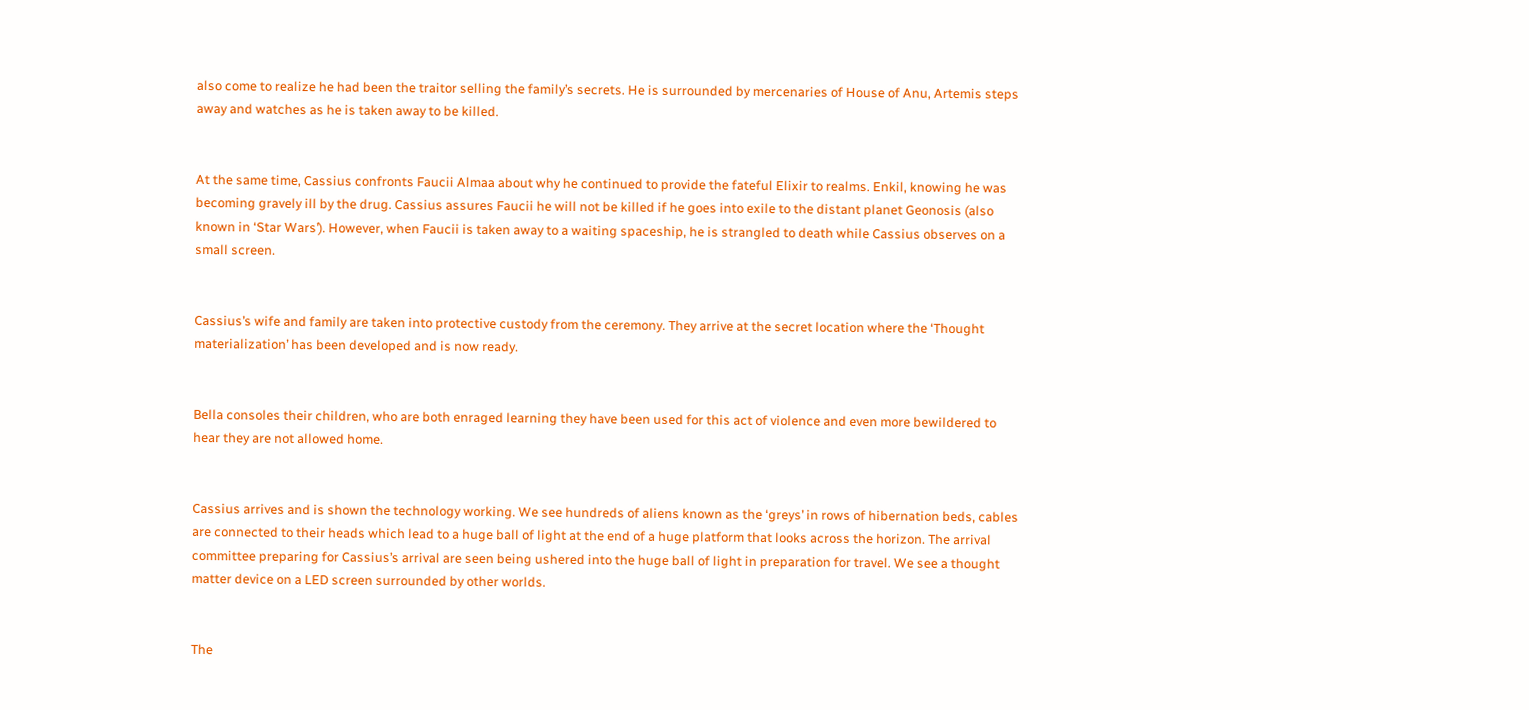also come to realize he had been the traitor selling the family’s secrets. He is surrounded by mercenaries of House of Anu, Artemis steps away and watches as he is taken away to be killed.


At the same time, Cassius confronts Faucii Almaa about why he continued to provide the fateful Elixir to realms. Enkil, knowing he was becoming gravely ill by the drug. Cassius assures Faucii he will not be killed if he goes into exile to the distant planet Geonosis (also known in ‘Star Wars’). However, when Faucii is taken away to a waiting spaceship, he is strangled to death while Cassius observes on a small screen.


Cassius’s wife and family are taken into protective custody from the ceremony. They arrive at the secret location where the ‘Thought materialization’ has been developed and is now ready.


Bella consoles their children, who are both enraged learning they have been used for this act of violence and even more bewildered to hear they are not allowed home.


Cassius arrives and is shown the technology working. We see hundreds of aliens known as the ‘greys’ in rows of hibernation beds, cables are connected to their heads which lead to a huge ball of light at the end of a huge platform that looks across the horizon. The arrival committee preparing for Cassius’s arrival are seen being ushered into the huge ball of light in preparation for travel. We see a thought matter device on a LED screen surrounded by other worlds.


The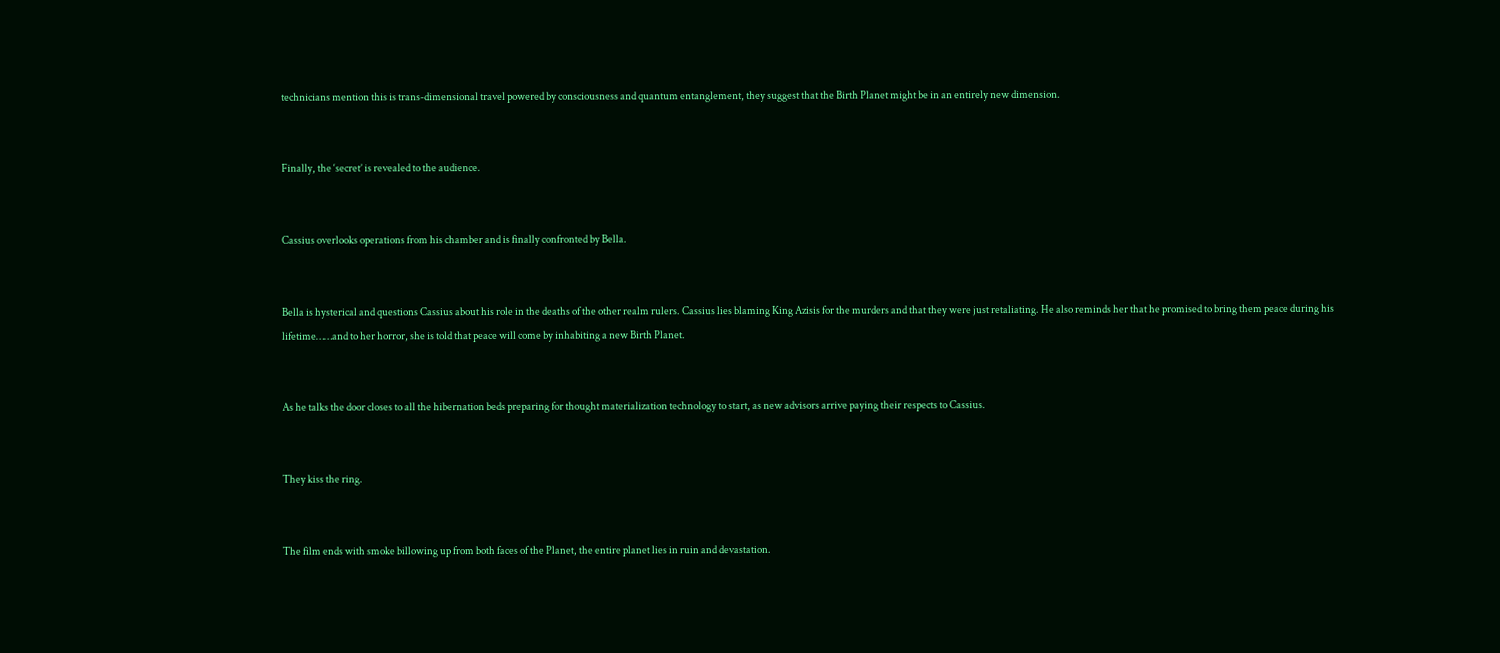technicians mention this is trans-dimensional travel powered by consciousness and quantum entanglement, they suggest that the Birth Planet might be in an entirely new dimension.


Finally, the ‘secret’ is revealed to the audience.


Cassius overlooks operations from his chamber and is finally confronted by Bella.


Bella is hysterical and questions Cassius about his role in the deaths of the other realm rulers. Cassius lies blaming King Azisis for the murders and that they were just retaliating. He also reminds her that he promised to bring them peace during his lifetime……and to her horror, she is told that peace will come by inhabiting a new Birth Planet.


As he talks the door closes to all the hibernation beds preparing for thought materialization technology to start, as new advisors arrive paying their respects to Cassius.


They kiss the ring.


The film ends with smoke billowing up from both faces of the Planet, the entire planet lies in ruin and devastation.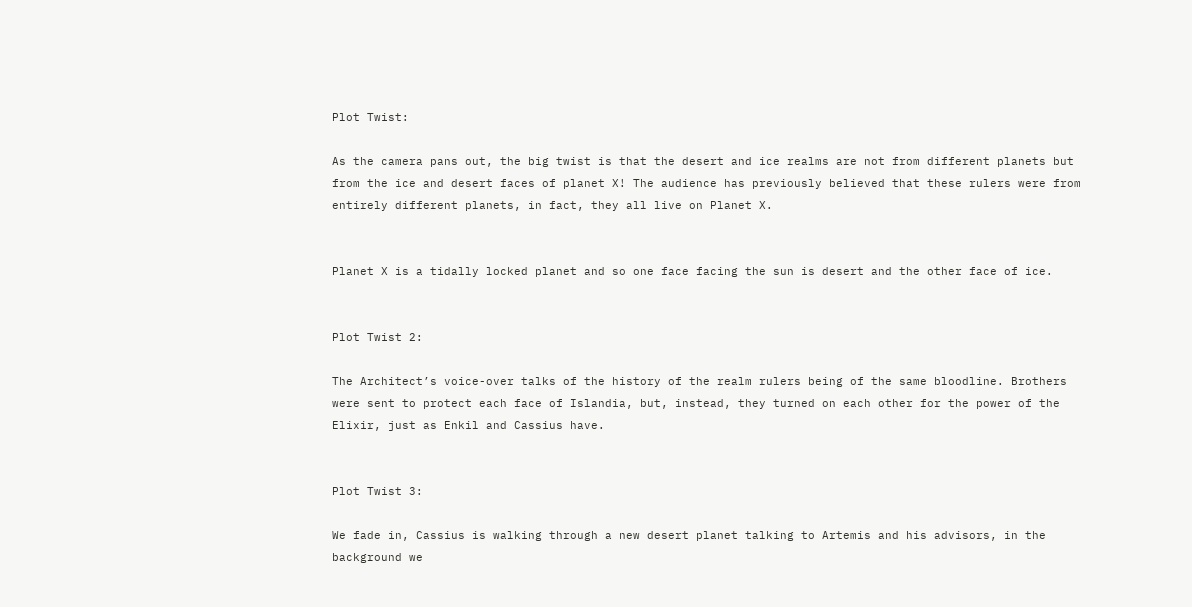Plot Twist:

As the camera pans out, the big twist is that the desert and ice realms are not from different planets but from the ice and desert faces of planet X! The audience has previously believed that these rulers were from entirely different planets, in fact, they all live on Planet X.


Planet X is a tidally locked planet and so one face facing the sun is desert and the other face of ice.


Plot Twist 2:

The Architect’s voice-over talks of the history of the realm rulers being of the same bloodline. Brothers were sent to protect each face of Islandia, but, instead, they turned on each other for the power of the Elixir, just as Enkil and Cassius have.


Plot Twist 3:

We fade in, Cassius is walking through a new desert planet talking to Artemis and his advisors, in the background we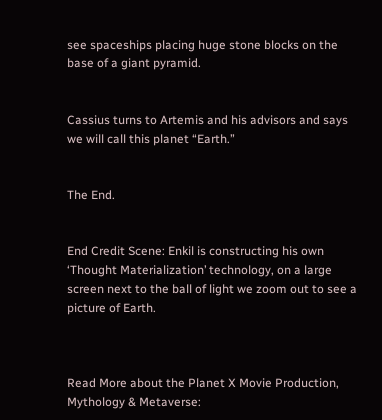see spaceships placing huge stone blocks on the base of a giant pyramid.


Cassius turns to Artemis and his advisors and says we will call this planet “Earth.”


The End.


End Credit Scene: Enkil is constructing his own ‘Thought Materialization’ technology, on a large screen next to the ball of light we zoom out to see a picture of Earth.



Read More about the Planet X Movie Production, Mythology & Metaverse: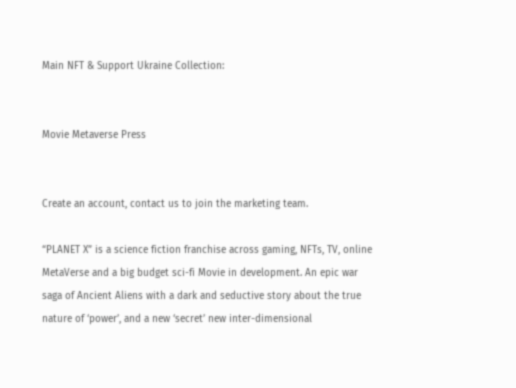Main NFT & Support Ukraine Collection:


Movie Metaverse Press


Create an account, contact us to join the marketing team.

“PLANET X” is a science fiction franchise across gaming, NFTs, TV, online MetaVerse and a big budget sci-fi Movie in development. An epic war saga of Ancient Aliens with a dark and seductive story about the true nature of ‘power’, and a new ‘secret’ new inter-dimensional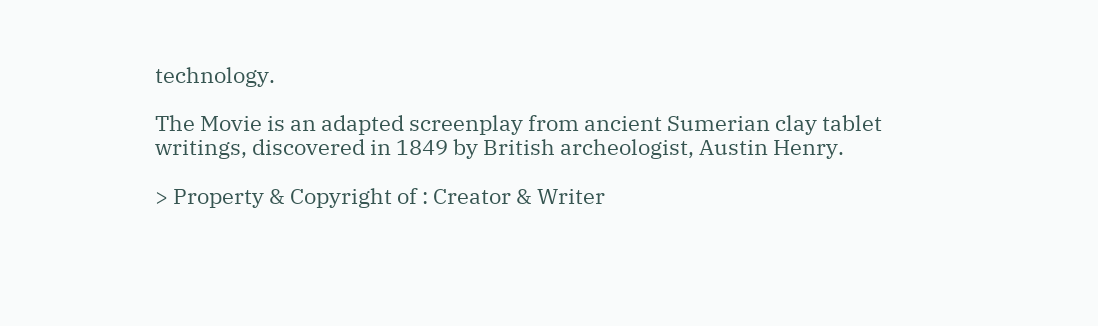technology.

The Movie is an adapted screenplay from ancient Sumerian clay tablet writings, discovered in 1849 by British archeologist, Austin Henry.

> Property & Copyright of : Creator & Writer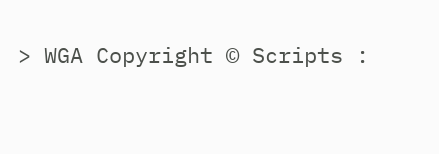> WGA Copyright © Scripts :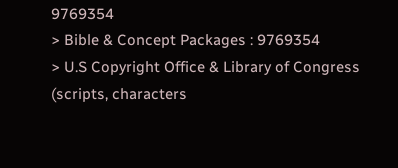9769354
> Bible & Concept Packages : 9769354
> U.S Copyright Office & Library of Congress (scripts, characters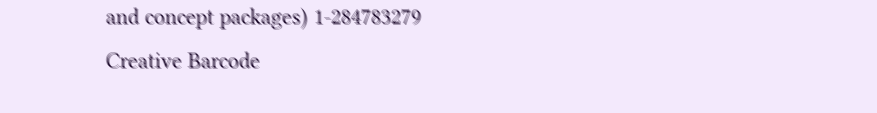and concept packages) 1-284783279 Creative Barcode